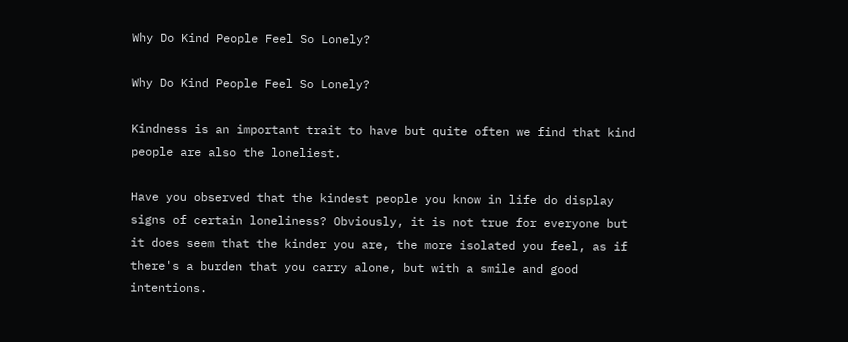Why Do Kind People Feel So Lonely?

Why Do Kind People Feel So Lonely?

Kindness is an important trait to have but quite often we find that kind people are also the loneliest.

Have you observed that the kindest people you know in life do display signs of certain loneliness? Obviously, it is not true for everyone but it does seem that the kinder you are, the more isolated you feel, as if there's a burden that you carry alone, but with a smile and good intentions.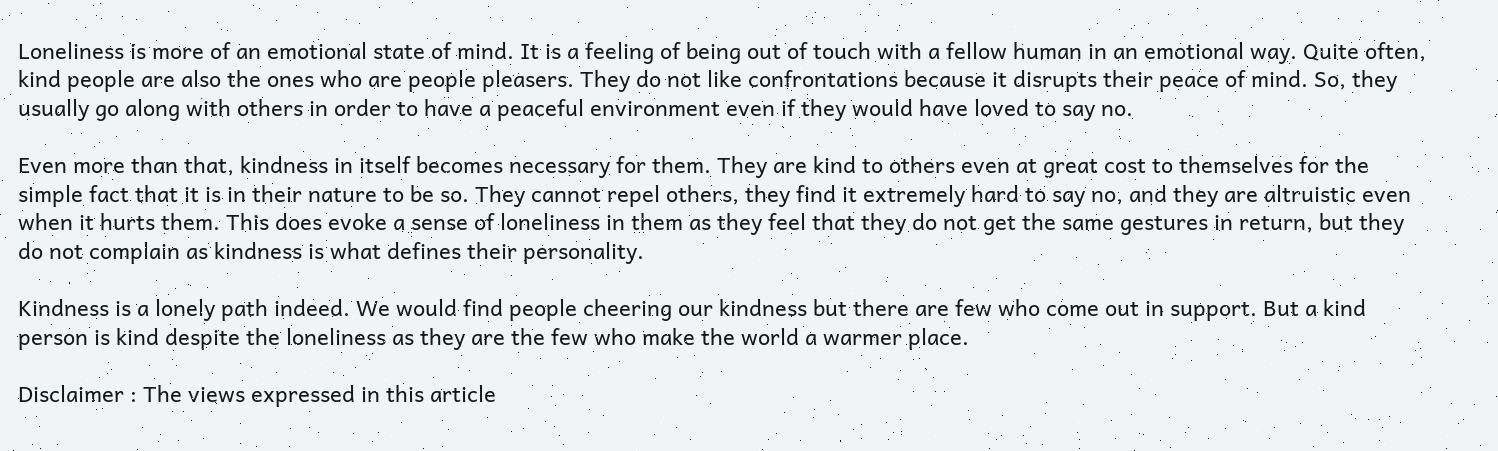Loneliness is more of an emotional state of mind. It is a feeling of being out of touch with a fellow human in an emotional way. Quite often, kind people are also the ones who are people pleasers. They do not like confrontations because it disrupts their peace of mind. So, they usually go along with others in order to have a peaceful environment even if they would have loved to say no.

Even more than that, kindness in itself becomes necessary for them. They are kind to others even at great cost to themselves for the simple fact that it is in their nature to be so. They cannot repel others, they find it extremely hard to say no, and they are altruistic even when it hurts them. This does evoke a sense of loneliness in them as they feel that they do not get the same gestures in return, but they do not complain as kindness is what defines their personality.

Kindness is a lonely path indeed. We would find people cheering our kindness but there are few who come out in support. But a kind person is kind despite the loneliness as they are the few who make the world a warmer place.

Disclaimer : The views expressed in this article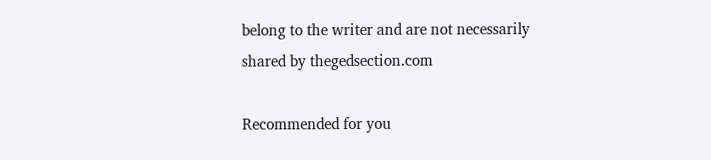belong to the writer and are not necessarily shared by thegedsection.com

Recommended for you